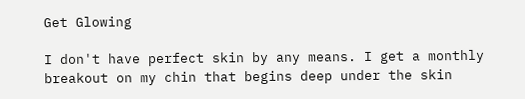Get Glowing

I don't have perfect skin by any means. I get a monthly breakout on my chin that begins deep under the skin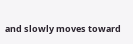and slowly moves toward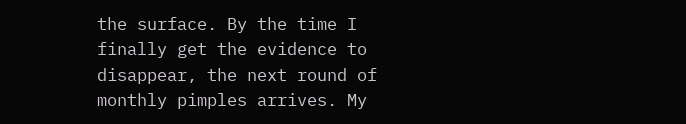the surface. By the time I finally get the evidence to disappear, the next round of monthly pimples arrives. My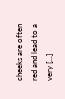cheeks are often red and lead to a very [...]